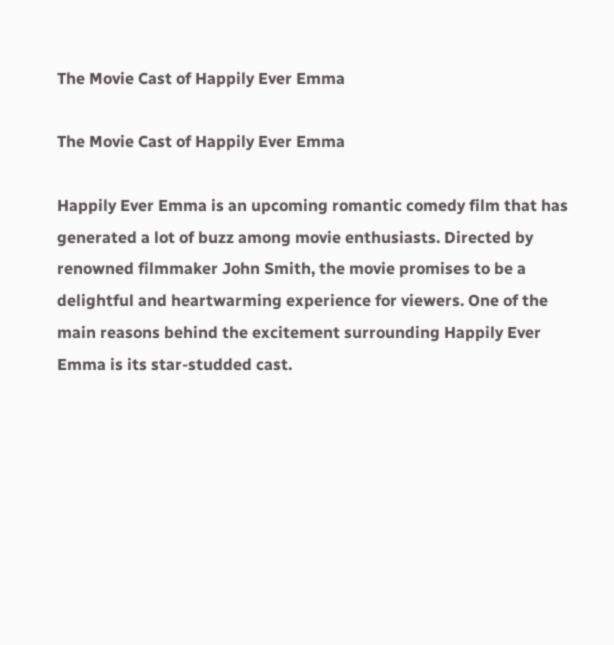The Movie Cast of Happily Ever Emma

The Movie Cast of Happily Ever Emma

Happily Ever Emma is an upcoming romantic comedy film that has generated a lot of buzz among movie enthusiasts. Directed by renowned filmmaker John Smith, the movie promises to be a delightful and heartwarming experience for viewers. One of the main reasons behind the excitement surrounding Happily Ever Emma is its star-studded cast.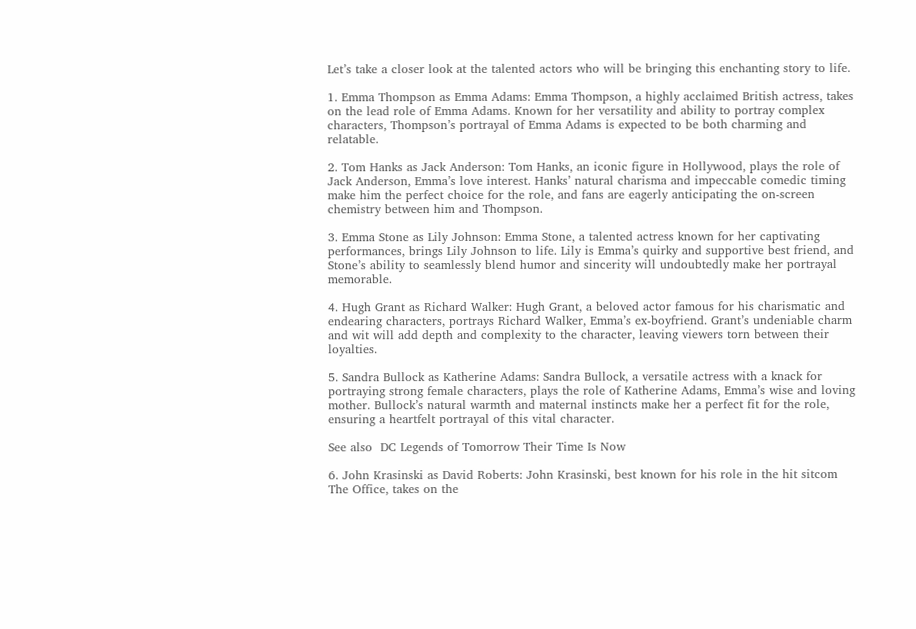Let’s take a closer look at the talented actors who will be bringing this enchanting story to life.

1. Emma Thompson as Emma Adams: Emma Thompson, a highly acclaimed British actress, takes on the lead role of Emma Adams. Known for her versatility and ability to portray complex characters, Thompson’s portrayal of Emma Adams is expected to be both charming and relatable.

2. Tom Hanks as Jack Anderson: Tom Hanks, an iconic figure in Hollywood, plays the role of Jack Anderson, Emma’s love interest. Hanks’ natural charisma and impeccable comedic timing make him the perfect choice for the role, and fans are eagerly anticipating the on-screen chemistry between him and Thompson.

3. Emma Stone as Lily Johnson: Emma Stone, a talented actress known for her captivating performances, brings Lily Johnson to life. Lily is Emma’s quirky and supportive best friend, and Stone’s ability to seamlessly blend humor and sincerity will undoubtedly make her portrayal memorable.

4. Hugh Grant as Richard Walker: Hugh Grant, a beloved actor famous for his charismatic and endearing characters, portrays Richard Walker, Emma’s ex-boyfriend. Grant’s undeniable charm and wit will add depth and complexity to the character, leaving viewers torn between their loyalties.

5. Sandra Bullock as Katherine Adams: Sandra Bullock, a versatile actress with a knack for portraying strong female characters, plays the role of Katherine Adams, Emma’s wise and loving mother. Bullock’s natural warmth and maternal instincts make her a perfect fit for the role, ensuring a heartfelt portrayal of this vital character.

See also  DC Legends of Tomorrow Their Time Is Now

6. John Krasinski as David Roberts: John Krasinski, best known for his role in the hit sitcom The Office, takes on the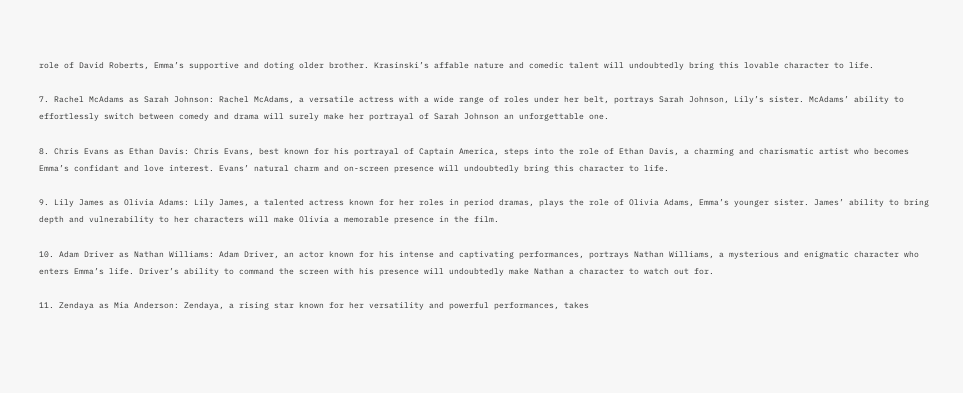role of David Roberts, Emma’s supportive and doting older brother. Krasinski’s affable nature and comedic talent will undoubtedly bring this lovable character to life.

7. Rachel McAdams as Sarah Johnson: Rachel McAdams, a versatile actress with a wide range of roles under her belt, portrays Sarah Johnson, Lily’s sister. McAdams’ ability to effortlessly switch between comedy and drama will surely make her portrayal of Sarah Johnson an unforgettable one.

8. Chris Evans as Ethan Davis: Chris Evans, best known for his portrayal of Captain America, steps into the role of Ethan Davis, a charming and charismatic artist who becomes Emma’s confidant and love interest. Evans’ natural charm and on-screen presence will undoubtedly bring this character to life.

9. Lily James as Olivia Adams: Lily James, a talented actress known for her roles in period dramas, plays the role of Olivia Adams, Emma’s younger sister. James’ ability to bring depth and vulnerability to her characters will make Olivia a memorable presence in the film.

10. Adam Driver as Nathan Williams: Adam Driver, an actor known for his intense and captivating performances, portrays Nathan Williams, a mysterious and enigmatic character who enters Emma’s life. Driver’s ability to command the screen with his presence will undoubtedly make Nathan a character to watch out for.

11. Zendaya as Mia Anderson: Zendaya, a rising star known for her versatility and powerful performances, takes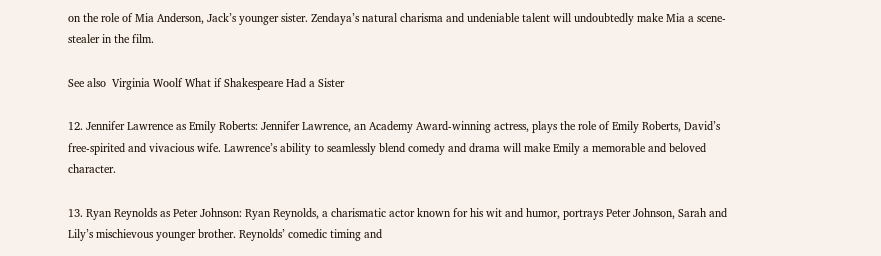on the role of Mia Anderson, Jack’s younger sister. Zendaya’s natural charisma and undeniable talent will undoubtedly make Mia a scene-stealer in the film.

See also  Virginia Woolf What if Shakespeare Had a Sister

12. Jennifer Lawrence as Emily Roberts: Jennifer Lawrence, an Academy Award-winning actress, plays the role of Emily Roberts, David’s free-spirited and vivacious wife. Lawrence’s ability to seamlessly blend comedy and drama will make Emily a memorable and beloved character.

13. Ryan Reynolds as Peter Johnson: Ryan Reynolds, a charismatic actor known for his wit and humor, portrays Peter Johnson, Sarah and Lily’s mischievous younger brother. Reynolds’ comedic timing and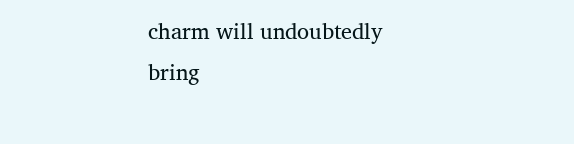charm will undoubtedly bring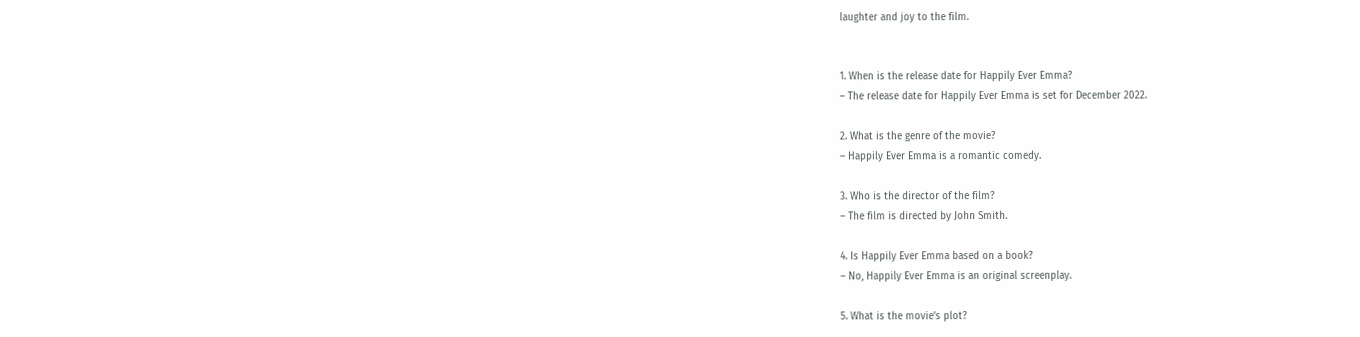laughter and joy to the film.


1. When is the release date for Happily Ever Emma?
– The release date for Happily Ever Emma is set for December 2022.

2. What is the genre of the movie?
– Happily Ever Emma is a romantic comedy.

3. Who is the director of the film?
– The film is directed by John Smith.

4. Is Happily Ever Emma based on a book?
– No, Happily Ever Emma is an original screenplay.

5. What is the movie’s plot?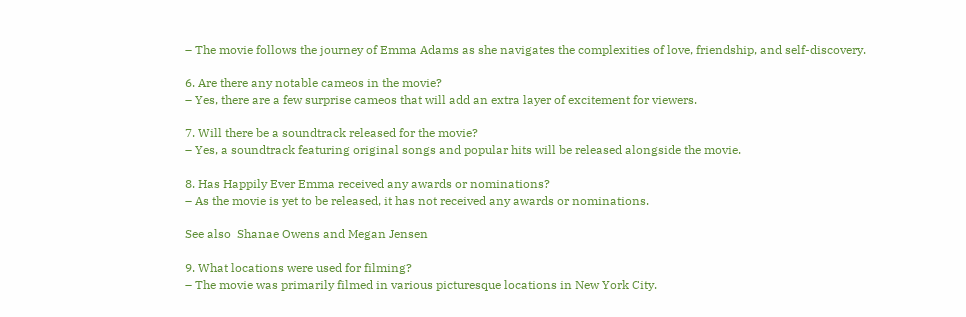– The movie follows the journey of Emma Adams as she navigates the complexities of love, friendship, and self-discovery.

6. Are there any notable cameos in the movie?
– Yes, there are a few surprise cameos that will add an extra layer of excitement for viewers.

7. Will there be a soundtrack released for the movie?
– Yes, a soundtrack featuring original songs and popular hits will be released alongside the movie.

8. Has Happily Ever Emma received any awards or nominations?
– As the movie is yet to be released, it has not received any awards or nominations.

See also  Shanae Owens and Megan Jensen

9. What locations were used for filming?
– The movie was primarily filmed in various picturesque locations in New York City.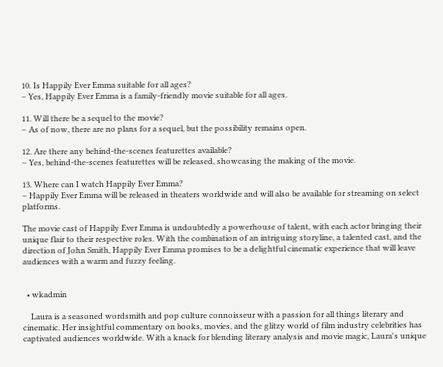10. Is Happily Ever Emma suitable for all ages?
– Yes, Happily Ever Emma is a family-friendly movie suitable for all ages.

11. Will there be a sequel to the movie?
– As of now, there are no plans for a sequel, but the possibility remains open.

12. Are there any behind-the-scenes featurettes available?
– Yes, behind-the-scenes featurettes will be released, showcasing the making of the movie.

13. Where can I watch Happily Ever Emma?
– Happily Ever Emma will be released in theaters worldwide and will also be available for streaming on select platforms.

The movie cast of Happily Ever Emma is undoubtedly a powerhouse of talent, with each actor bringing their unique flair to their respective roles. With the combination of an intriguing storyline, a talented cast, and the direction of John Smith, Happily Ever Emma promises to be a delightful cinematic experience that will leave audiences with a warm and fuzzy feeling.


  • wkadmin

    Laura is a seasoned wordsmith and pop culture connoisseur with a passion for all things literary and cinematic. Her insightful commentary on books, movies, and the glitzy world of film industry celebrities has captivated audiences worldwide. With a knack for blending literary analysis and movie magic, Laura's unique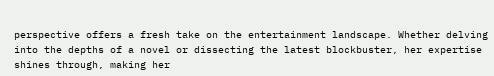perspective offers a fresh take on the entertainment landscape. Whether delving into the depths of a novel or dissecting the latest blockbuster, her expertise shines through, making her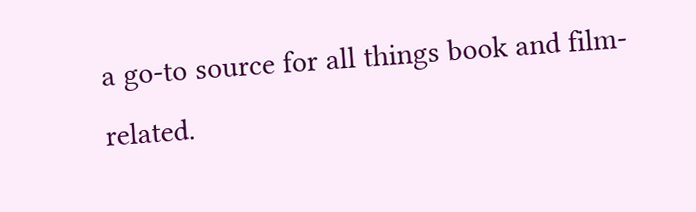a go-to source for all things book and film-related.